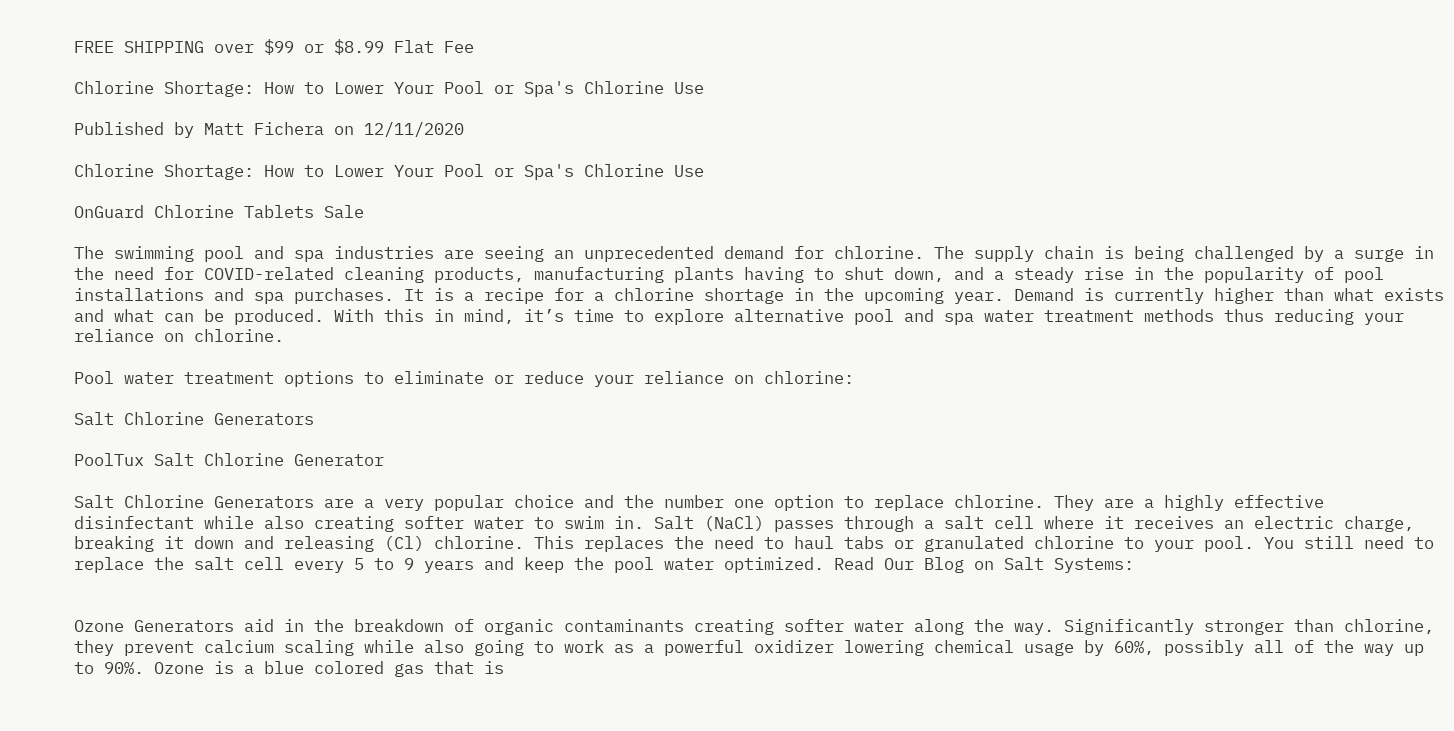FREE SHIPPING over $99 or $8.99 Flat Fee

Chlorine Shortage: How to Lower Your Pool or Spa's Chlorine Use

Published by Matt Fichera on 12/11/2020

Chlorine Shortage: How to Lower Your Pool or Spa's Chlorine Use

OnGuard Chlorine Tablets Sale

The swimming pool and spa industries are seeing an unprecedented demand for chlorine. The supply chain is being challenged by a surge in the need for COVID-related cleaning products, manufacturing plants having to shut down, and a steady rise in the popularity of pool installations and spa purchases. It is a recipe for a chlorine shortage in the upcoming year. Demand is currently higher than what exists and what can be produced. With this in mind, it’s time to explore alternative pool and spa water treatment methods thus reducing your reliance on chlorine.

Pool water treatment options to eliminate or reduce your reliance on chlorine:

Salt Chlorine Generators

PoolTux Salt Chlorine Generator

Salt Chlorine Generators are a very popular choice and the number one option to replace chlorine. They are a highly effective disinfectant while also creating softer water to swim in. Salt (NaCl) passes through a salt cell where it receives an electric charge, breaking it down and releasing (Cl) chlorine. This replaces the need to haul tabs or granulated chlorine to your pool. You still need to replace the salt cell every 5 to 9 years and keep the pool water optimized. Read Our Blog on Salt Systems:


Ozone Generators aid in the breakdown of organic contaminants creating softer water along the way. Significantly stronger than chlorine, they prevent calcium scaling while also going to work as a powerful oxidizer lowering chemical usage by 60%, possibly all of the way up to 90%. Ozone is a blue colored gas that is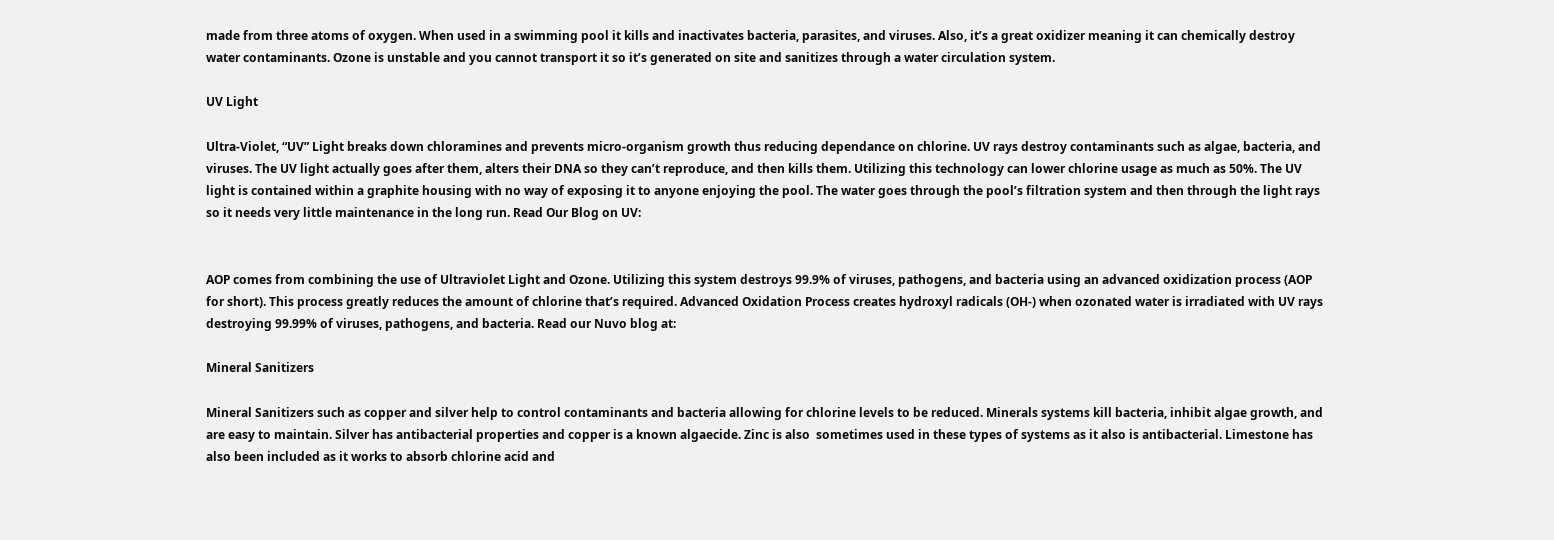made from three atoms of oxygen. When used in a swimming pool it kills and inactivates bacteria, parasites, and viruses. Also, it’s a great oxidizer meaning it can chemically destroy water contaminants. Ozone is unstable and you cannot transport it so it’s generated on site and sanitizes through a water circulation system.

UV Light

Ultra-Violet, “UV” Light breaks down chloramines and prevents micro-organism growth thus reducing dependance on chlorine. UV rays destroy contaminants such as algae, bacteria, and viruses. The UV light actually goes after them, alters their DNA so they can’t reproduce, and then kills them. Utilizing this technology can lower chlorine usage as much as 50%. The UV light is contained within a graphite housing with no way of exposing it to anyone enjoying the pool. The water goes through the pool’s filtration system and then through the light rays so it needs very little maintenance in the long run. Read Our Blog on UV:


AOP comes from combining the use of Ultraviolet Light and Ozone. Utilizing this system destroys 99.9% of viruses, pathogens, and bacteria using an advanced oxidization process (AOP for short). This process greatly reduces the amount of chlorine that’s required. Advanced Oxidation Process creates hydroxyl radicals (OH-) when ozonated water is irradiated with UV rays destroying 99.99% of viruses, pathogens, and bacteria. Read our Nuvo blog at:

Mineral Sanitizers

Mineral Sanitizers such as copper and silver help to control contaminants and bacteria allowing for chlorine levels to be reduced. Minerals systems kill bacteria, inhibit algae growth, and are easy to maintain. Silver has antibacterial properties and copper is a known algaecide. Zinc is also  sometimes used in these types of systems as it also is antibacterial. Limestone has also been included as it works to absorb chlorine acid and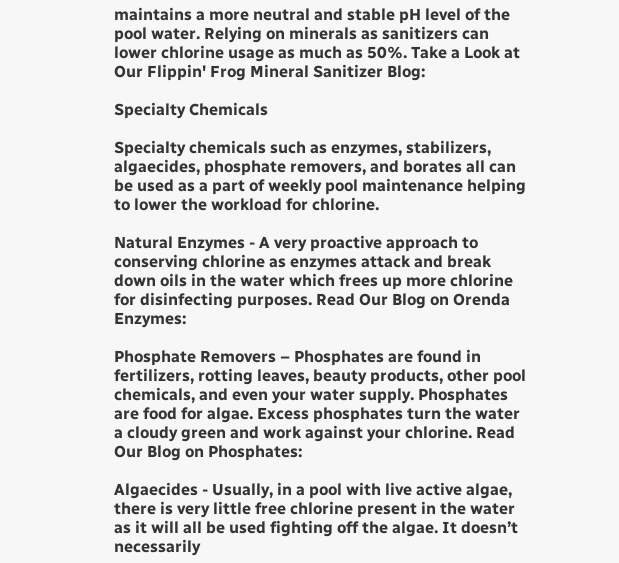maintains a more neutral and stable pH level of the pool water. Relying on minerals as sanitizers can lower chlorine usage as much as 50%. Take a Look at Our Flippin' Frog Mineral Sanitizer Blog:

Specialty Chemicals

Specialty chemicals such as enzymes, stabilizers, algaecides, phosphate removers, and borates all can be used as a part of weekly pool maintenance helping to lower the workload for chlorine.

Natural Enzymes - A very proactive approach to conserving chlorine as enzymes attack and break down oils in the water which frees up more chlorine for disinfecting purposes. Read Our Blog on Orenda Enzymes:

Phosphate Removers – Phosphates are found in fertilizers, rotting leaves, beauty products, other pool chemicals, and even your water supply. Phosphates are food for algae. Excess phosphates turn the water a cloudy green and work against your chlorine. Read Our Blog on Phosphates:

Algaecides - Usually, in a pool with live active algae, there is very little free chlorine present in the water as it will all be used fighting off the algae. It doesn’t necessarily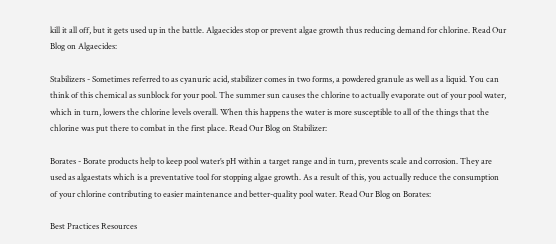kill it all off, but it gets used up in the battle. Algaecides stop or prevent algae growth thus reducing demand for chlorine. Read Our Blog on Algaecides:

Stabilizers - Sometimes referred to as cyanuric acid, stabilizer comes in two forms, a powdered granule as well as a liquid. You can think of this chemical as sunblock for your pool. The summer sun causes the chlorine to actually evaporate out of your pool water, which in turn, lowers the chlorine levels overall. When this happens the water is more susceptible to all of the things that the chlorine was put there to combat in the first place. Read Our Blog on Stabilizer:

Borates - Borate products help to keep pool water’s pH within a target range and in turn, prevents scale and corrosion. They are used as algaestats which is a preventative tool for stopping algae growth. As a result of this, you actually reduce the consumption of your chlorine contributing to easier maintenance and better-quality pool water. Read Our Blog on Borates:

Best Practices Resources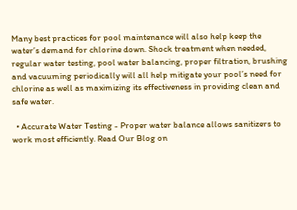Many best practices for pool maintenance will also help keep the water’s demand for chlorine down. Shock treatment when needed, regular water testing, pool water balancing, proper filtration, brushing and vacuuming periodically will all help mitigate your pool’s need for chlorine as well as maximizing its effectiveness in providing clean and safe water.

  • Accurate Water Testing - Proper water balance allows sanitizers to work most efficiently. Read Our Blog on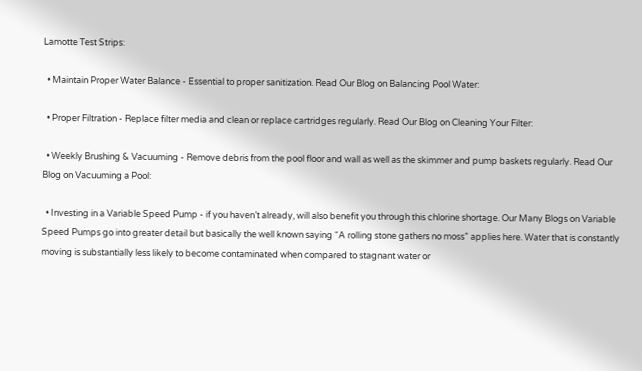Lamotte Test Strips:

  • Maintain Proper Water Balance - Essential to proper sanitization. Read Our Blog on Balancing Pool Water:

  • Proper Filtration - Replace filter media and clean or replace cartridges regularly. Read Our Blog on Cleaning Your Filter:

  • Weekly Brushing & Vacuuming - Remove debris from the pool floor and wall as well as the skimmer and pump baskets regularly. Read Our Blog on Vacuuming a Pool:

  • Investing in a Variable Speed Pump - if you haven’t already, will also benefit you through this chlorine shortage. Our Many Blogs on Variable Speed Pumps go into greater detail but basically the well known saying “A rolling stone gathers no moss” applies here. Water that is constantly moving is substantially less likely to become contaminated when compared to stagnant water or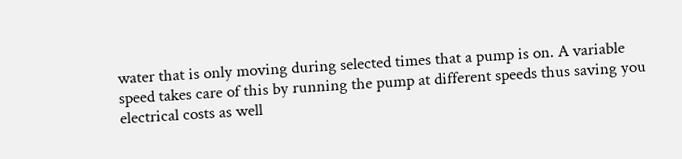water that is only moving during selected times that a pump is on. A variable speed takes care of this by running the pump at different speeds thus saving you electrical costs as well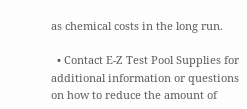as chemical costs in the long run.

  • Contact E-Z Test Pool Supplies for additional information or questions on how to reduce the amount of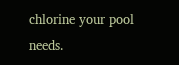chlorine your pool needs.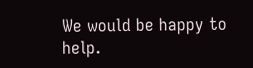We would be happy to help.